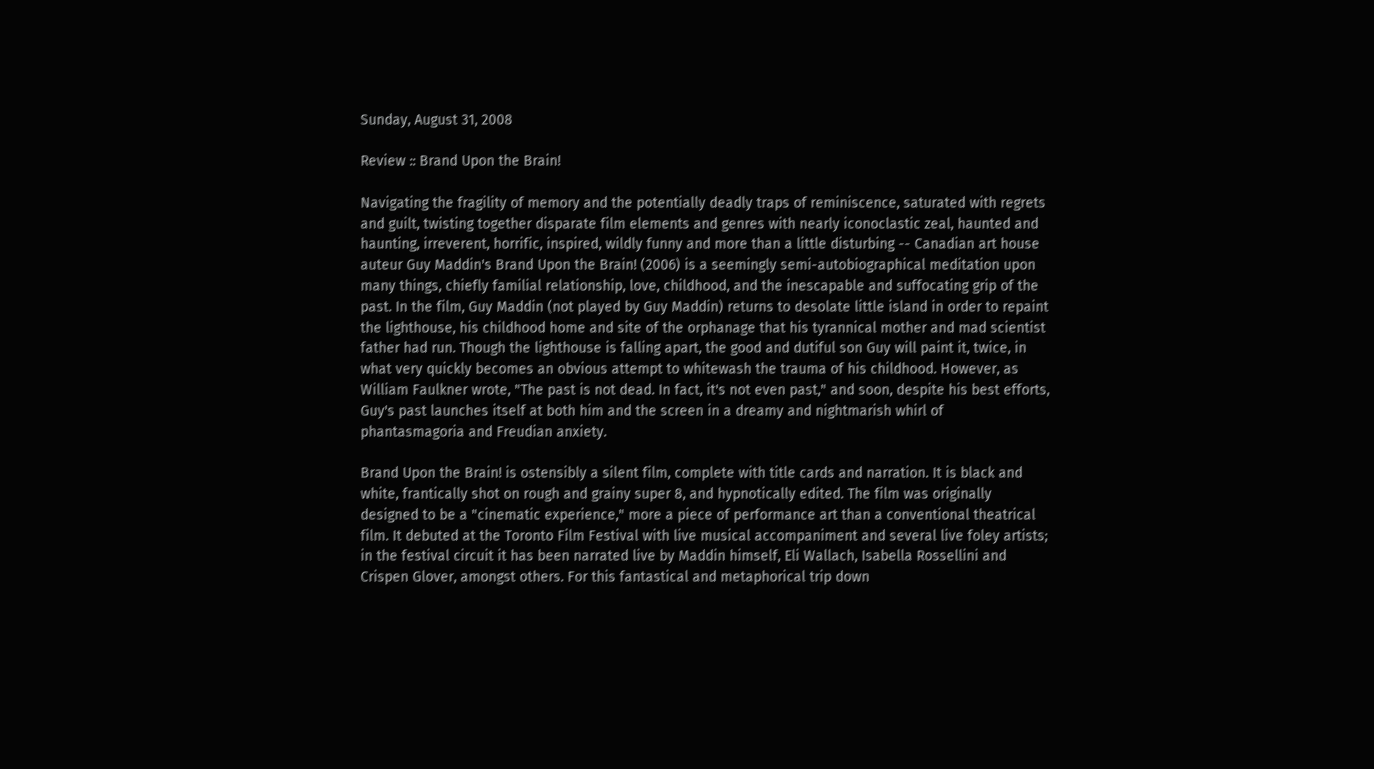Sunday, August 31, 2008

Review :: Brand Upon the Brain!

Navigating the fragility of memory and the potentially deadly traps of reminiscence, saturated with regrets and guilt, twisting together disparate film elements and genres with nearly iconoclastic zeal, haunted and haunting, irreverent, horrific, inspired, wildly funny and more than a little disturbing -- Canadian art house auteur Guy Maddin's Brand Upon the Brain! (2006) is a seemingly semi-autobiographical meditation upon many things, chiefly familial relationship, love, childhood, and the inescapable and suffocating grip of the past. In the film, Guy Maddin (not played by Guy Maddin) returns to desolate little island in order to repaint the lighthouse, his childhood home and site of the orphanage that his tyrannical mother and mad scientist father had run. Though the lighthouse is falling apart, the good and dutiful son Guy will paint it, twice, in what very quickly becomes an obvious attempt to whitewash the trauma of his childhood. However, as William Faulkner wrote, "The past is not dead. In fact, it's not even past," and soon, despite his best efforts, Guy's past launches itself at both him and the screen in a dreamy and nightmarish whirl of phantasmagoria and Freudian anxiety.

Brand Upon the Brain! is ostensibly a silent film, complete with title cards and narration. It is black and white, frantically shot on rough and grainy super 8, and hypnotically edited. The film was originally designed to be a "cinematic experience," more a piece of performance art than a conventional theatrical film. It debuted at the Toronto Film Festival with live musical accompaniment and several live foley artists; in the festival circuit it has been narrated live by Maddin himself, Eli Wallach, Isabella Rossellini and Crispen Glover, amongst others. For this fantastical and metaphorical trip down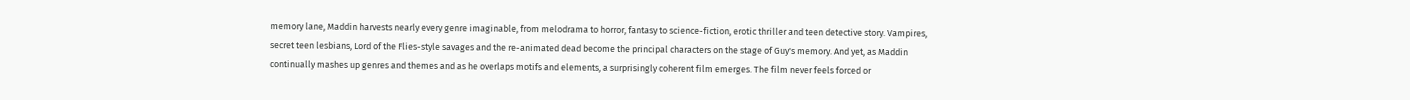memory lane, Maddin harvests nearly every genre imaginable, from melodrama to horror, fantasy to science-fiction, erotic thriller and teen detective story. Vampires, secret teen lesbians, Lord of the Flies-style savages and the re-animated dead become the principal characters on the stage of Guy's memory. And yet, as Maddin continually mashes up genres and themes and as he overlaps motifs and elements, a surprisingly coherent film emerges. The film never feels forced or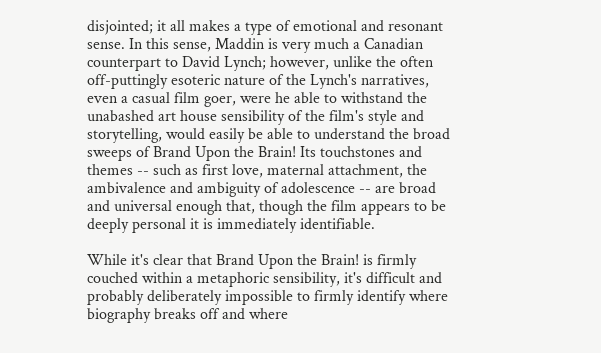disjointed; it all makes a type of emotional and resonant sense. In this sense, Maddin is very much a Canadian counterpart to David Lynch; however, unlike the often off-puttingly esoteric nature of the Lynch's narratives, even a casual film goer, were he able to withstand the unabashed art house sensibility of the film's style and storytelling, would easily be able to understand the broad sweeps of Brand Upon the Brain! Its touchstones and themes -- such as first love, maternal attachment, the ambivalence and ambiguity of adolescence -- are broad and universal enough that, though the film appears to be deeply personal it is immediately identifiable.

While it's clear that Brand Upon the Brain! is firmly couched within a metaphoric sensibility, it's difficult and probably deliberately impossible to firmly identify where biography breaks off and where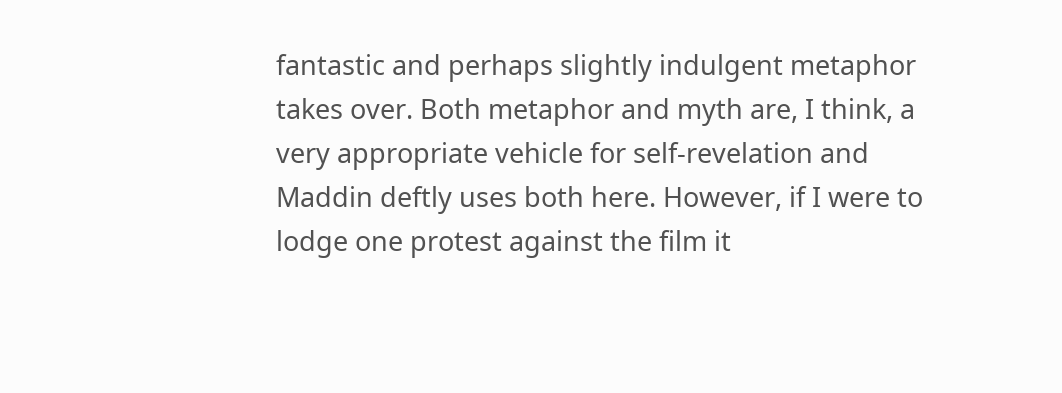fantastic and perhaps slightly indulgent metaphor takes over. Both metaphor and myth are, I think, a very appropriate vehicle for self-revelation and Maddin deftly uses both here. However, if I were to lodge one protest against the film it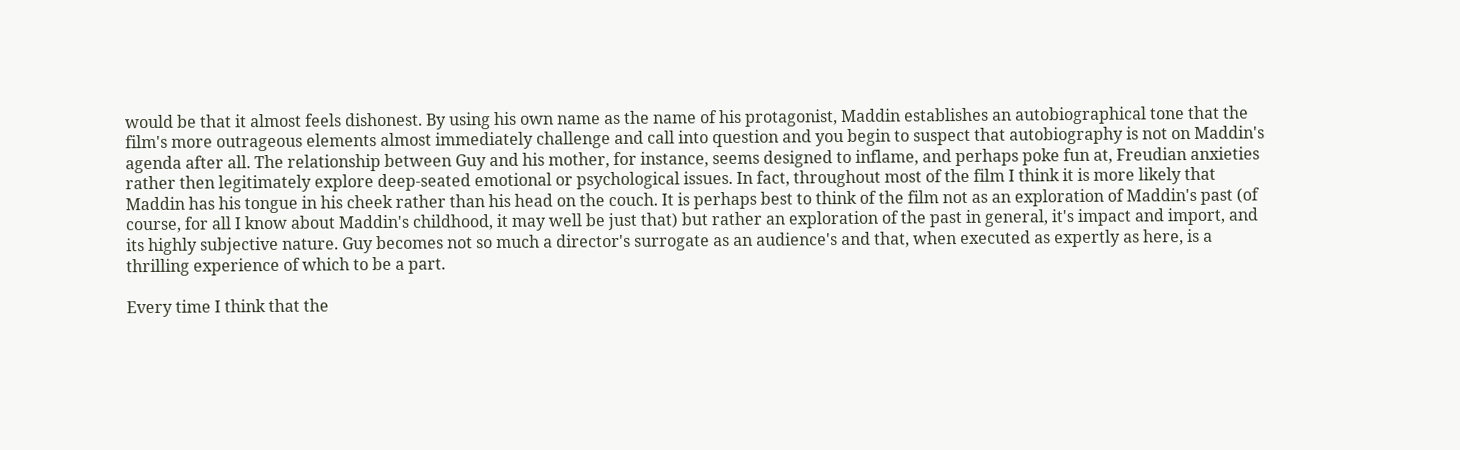would be that it almost feels dishonest. By using his own name as the name of his protagonist, Maddin establishes an autobiographical tone that the film's more outrageous elements almost immediately challenge and call into question and you begin to suspect that autobiography is not on Maddin's agenda after all. The relationship between Guy and his mother, for instance, seems designed to inflame, and perhaps poke fun at, Freudian anxieties rather then legitimately explore deep-seated emotional or psychological issues. In fact, throughout most of the film I think it is more likely that Maddin has his tongue in his cheek rather than his head on the couch. It is perhaps best to think of the film not as an exploration of Maddin's past (of course, for all I know about Maddin's childhood, it may well be just that) but rather an exploration of the past in general, it's impact and import, and its highly subjective nature. Guy becomes not so much a director's surrogate as an audience's and that, when executed as expertly as here, is a thrilling experience of which to be a part.

Every time I think that the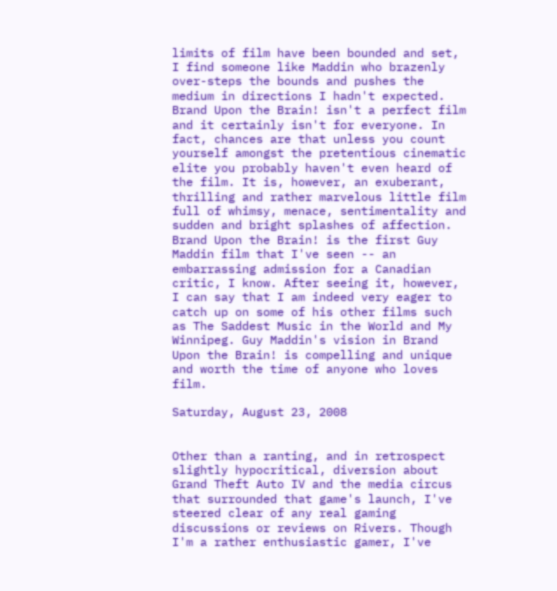limits of film have been bounded and set, I find someone like Maddin who brazenly over-steps the bounds and pushes the medium in directions I hadn't expected. Brand Upon the Brain! isn't a perfect film and it certainly isn't for everyone. In fact, chances are that unless you count yourself amongst the pretentious cinematic elite you probably haven't even heard of the film. It is, however, an exuberant, thrilling and rather marvelous little film full of whimsy, menace, sentimentality and sudden and bright splashes of affection. Brand Upon the Brain! is the first Guy Maddin film that I've seen -- an embarrassing admission for a Canadian critic, I know. After seeing it, however, I can say that I am indeed very eager to catch up on some of his other films such as The Saddest Music in the World and My Winnipeg. Guy Maddin's vision in Brand Upon the Brain! is compelling and unique and worth the time of anyone who loves film.

Saturday, August 23, 2008


Other than a ranting, and in retrospect slightly hypocritical, diversion about Grand Theft Auto IV and the media circus that surrounded that game's launch, I've steered clear of any real gaming discussions or reviews on Rivers. Though I'm a rather enthusiastic gamer, I've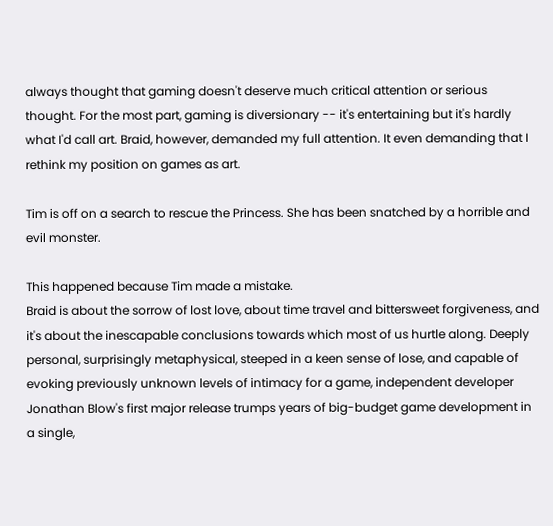always thought that gaming doesn't deserve much critical attention or serious thought. For the most part, gaming is diversionary -- it's entertaining but it's hardly what I'd call art. Braid, however, demanded my full attention. It even demanding that I rethink my position on games as art.

Tim is off on a search to rescue the Princess. She has been snatched by a horrible and evil monster.

This happened because Tim made a mistake.
Braid is about the sorrow of lost love, about time travel and bittersweet forgiveness, and it's about the inescapable conclusions towards which most of us hurtle along. Deeply personal, surprisingly metaphysical, steeped in a keen sense of lose, and capable of evoking previously unknown levels of intimacy for a game, independent developer Jonathan Blow's first major release trumps years of big-budget game development in a single,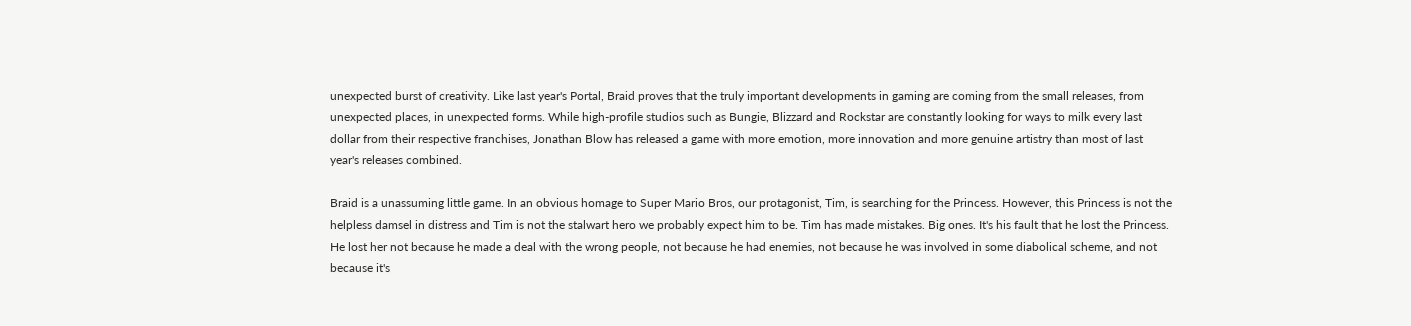unexpected burst of creativity. Like last year's Portal, Braid proves that the truly important developments in gaming are coming from the small releases, from unexpected places, in unexpected forms. While high-profile studios such as Bungie, Blizzard and Rockstar are constantly looking for ways to milk every last dollar from their respective franchises, Jonathan Blow has released a game with more emotion, more innovation and more genuine artistry than most of last year's releases combined.

Braid is a unassuming little game. In an obvious homage to Super Mario Bros, our protagonist, Tim, is searching for the Princess. However, this Princess is not the helpless damsel in distress and Tim is not the stalwart hero we probably expect him to be. Tim has made mistakes. Big ones. It's his fault that he lost the Princess. He lost her not because he made a deal with the wrong people, not because he had enemies, not because he was involved in some diabolical scheme, and not because it's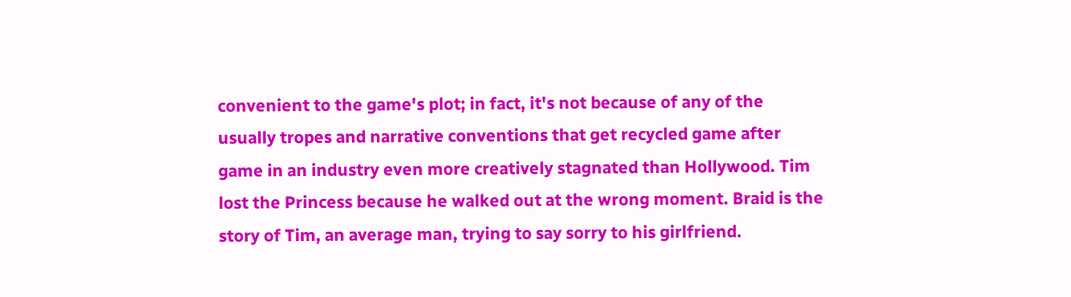convenient to the game's plot; in fact, it's not because of any of the usually tropes and narrative conventions that get recycled game after game in an industry even more creatively stagnated than Hollywood. Tim lost the Princess because he walked out at the wrong moment. Braid is the story of Tim, an average man, trying to say sorry to his girlfriend.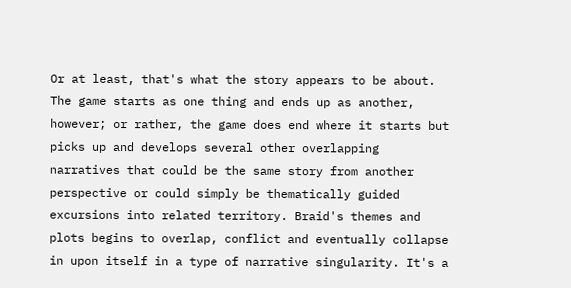Or at least, that's what the story appears to be about. The game starts as one thing and ends up as another, however; or rather, the game does end where it starts but picks up and develops several other overlapping narratives that could be the same story from another perspective or could simply be thematically guided excursions into related territory. Braid's themes and plots begins to overlap, conflict and eventually collapse in upon itself in a type of narrative singularity. It's a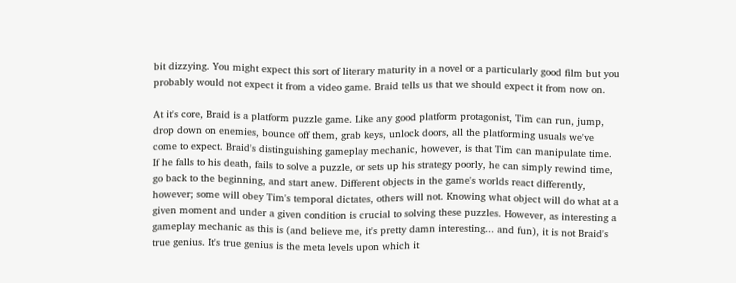bit dizzying. You might expect this sort of literary maturity in a novel or a particularly good film but you probably would not expect it from a video game. Braid tells us that we should expect it from now on.

At it's core, Braid is a platform puzzle game. Like any good platform protagonist, Tim can run, jump, drop down on enemies, bounce off them, grab keys, unlock doors, all the platforming usuals we've come to expect. Braid's distinguishing gameplay mechanic, however, is that Tim can manipulate time. If he falls to his death, fails to solve a puzzle, or sets up his strategy poorly, he can simply rewind time, go back to the beginning, and start anew. Different objects in the game's worlds react differently, however; some will obey Tim's temporal dictates, others will not. Knowing what object will do what at a given moment and under a given condition is crucial to solving these puzzles. However, as interesting a gameplay mechanic as this is (and believe me, it's pretty damn interesting... and fun), it is not Braid's true genius. It's true genius is the meta levels upon which it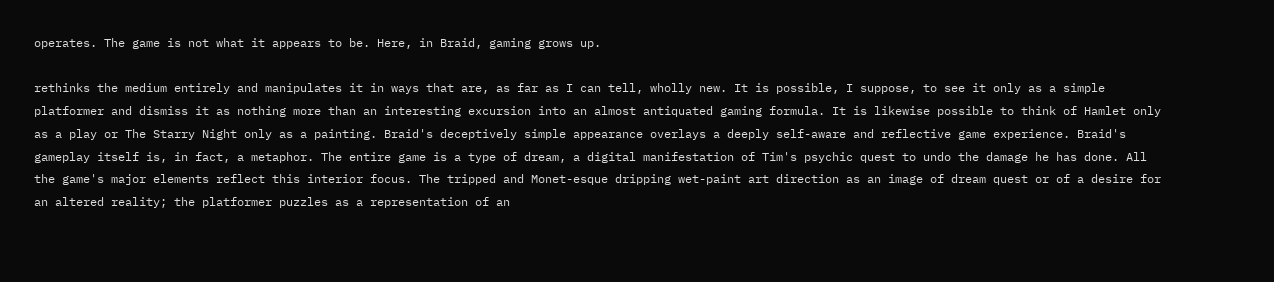operates. The game is not what it appears to be. Here, in Braid, gaming grows up.

rethinks the medium entirely and manipulates it in ways that are, as far as I can tell, wholly new. It is possible, I suppose, to see it only as a simple platformer and dismiss it as nothing more than an interesting excursion into an almost antiquated gaming formula. It is likewise possible to think of Hamlet only as a play or The Starry Night only as a painting. Braid's deceptively simple appearance overlays a deeply self-aware and reflective game experience. Braid's gameplay itself is, in fact, a metaphor. The entire game is a type of dream, a digital manifestation of Tim's psychic quest to undo the damage he has done. All the game's major elements reflect this interior focus. The tripped and Monet-esque dripping wet-paint art direction as an image of dream quest or of a desire for an altered reality; the platformer puzzles as a representation of an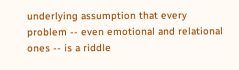underlying assumption that every problem -- even emotional and relational ones -- is a riddle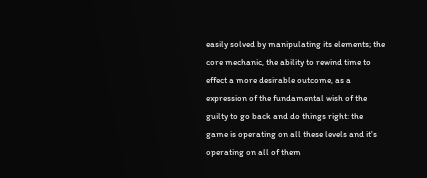easily solved by manipulating its elements; the core mechanic, the ability to rewind time to effect a more desirable outcome, as a expression of the fundamental wish of the guilty to go back and do things right: the game is operating on all these levels and it's operating on all of them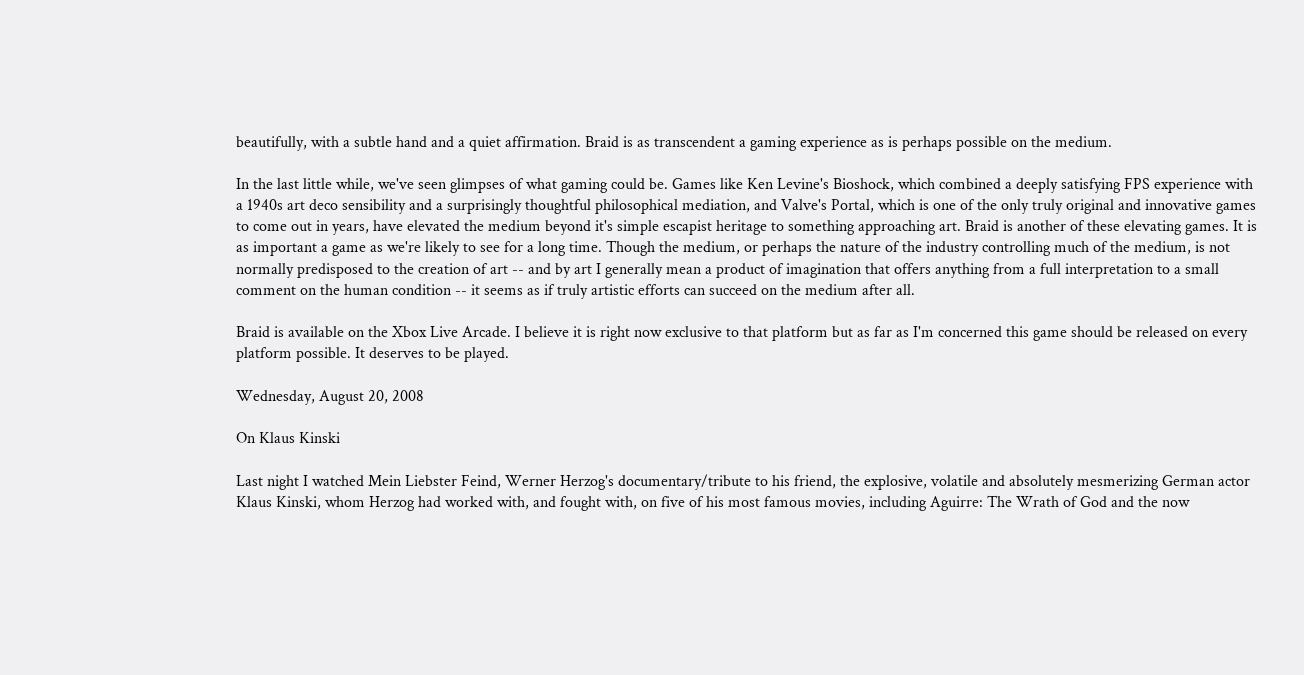beautifully, with a subtle hand and a quiet affirmation. Braid is as transcendent a gaming experience as is perhaps possible on the medium.

In the last little while, we've seen glimpses of what gaming could be. Games like Ken Levine's Bioshock, which combined a deeply satisfying FPS experience with a 1940s art deco sensibility and a surprisingly thoughtful philosophical mediation, and Valve's Portal, which is one of the only truly original and innovative games to come out in years, have elevated the medium beyond it's simple escapist heritage to something approaching art. Braid is another of these elevating games. It is as important a game as we're likely to see for a long time. Though the medium, or perhaps the nature of the industry controlling much of the medium, is not normally predisposed to the creation of art -- and by art I generally mean a product of imagination that offers anything from a full interpretation to a small comment on the human condition -- it seems as if truly artistic efforts can succeed on the medium after all.

Braid is available on the Xbox Live Arcade. I believe it is right now exclusive to that platform but as far as I'm concerned this game should be released on every platform possible. It deserves to be played.

Wednesday, August 20, 2008

On Klaus Kinski

Last night I watched Mein Liebster Feind, Werner Herzog's documentary/tribute to his friend, the explosive, volatile and absolutely mesmerizing German actor Klaus Kinski, whom Herzog had worked with, and fought with, on five of his most famous movies, including Aguirre: The Wrath of God and the now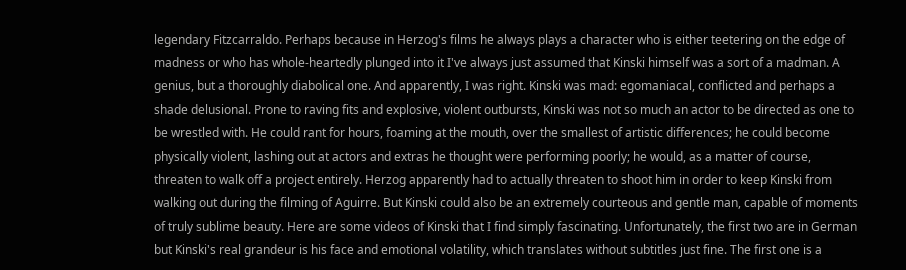legendary Fitzcarraldo. Perhaps because in Herzog's films he always plays a character who is either teetering on the edge of madness or who has whole-heartedly plunged into it I've always just assumed that Kinski himself was a sort of a madman. A genius, but a thoroughly diabolical one. And apparently, I was right. Kinski was mad: egomaniacal, conflicted and perhaps a shade delusional. Prone to raving fits and explosive, violent outbursts, Kinski was not so much an actor to be directed as one to be wrestled with. He could rant for hours, foaming at the mouth, over the smallest of artistic differences; he could become physically violent, lashing out at actors and extras he thought were performing poorly; he would, as a matter of course, threaten to walk off a project entirely. Herzog apparently had to actually threaten to shoot him in order to keep Kinski from walking out during the filming of Aguirre. But Kinski could also be an extremely courteous and gentle man, capable of moments of truly sublime beauty. Here are some videos of Kinski that I find simply fascinating. Unfortunately, the first two are in German but Kinski's real grandeur is his face and emotional volatility, which translates without subtitles just fine. The first one is a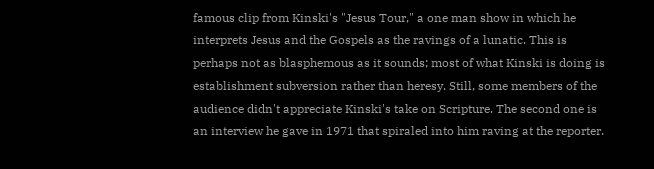famous clip from Kinski's "Jesus Tour," a one man show in which he interprets Jesus and the Gospels as the ravings of a lunatic. This is perhaps not as blasphemous as it sounds; most of what Kinski is doing is establishment subversion rather than heresy. Still, some members of the audience didn't appreciate Kinski's take on Scripture. The second one is an interview he gave in 1971 that spiraled into him raving at the reporter.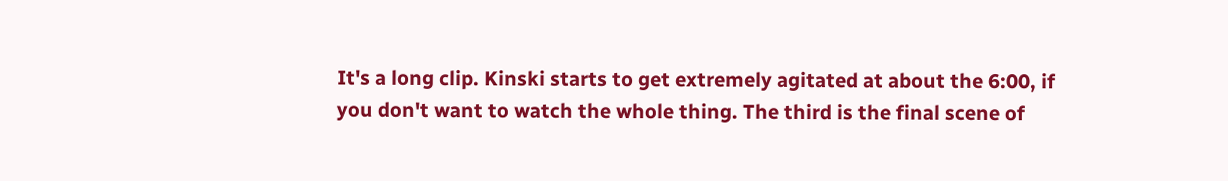It's a long clip. Kinski starts to get extremely agitated at about the 6:00, if you don't want to watch the whole thing. The third is the final scene of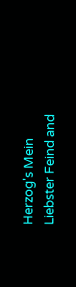Herzog's Mein Liebster Feind and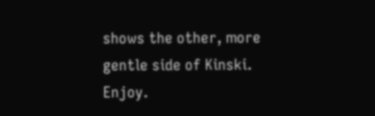shows the other, more gentle side of Kinski. Enjoy.